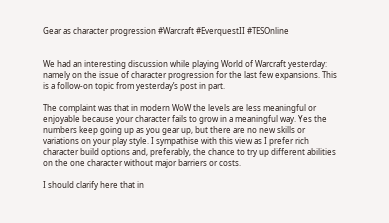Gear as character progression #Warcraft #EverquestII #TESOnline


We had an interesting discussion while playing World of Warcraft yesterday: namely on the issue of character progression for the last few expansions. This is a follow-on topic from yesterday’s post in part.

The complaint was that in modern WoW the levels are less meaningful or enjoyable because your character fails to grow in a meaningful way. Yes the numbers keep going up as you gear up, but there are no new skills or variations on your play style. I sympathise with this view as I prefer rich character build options and, preferably, the chance to try up different abilities on the one character without major barriers or costs.

I should clarify here that in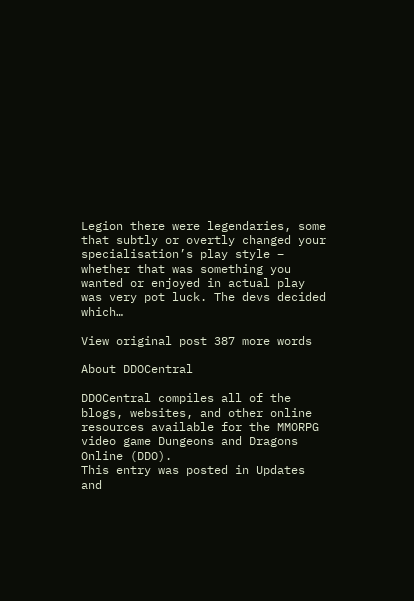Legion there were legendaries, some that subtly or overtly changed your specialisation’s play style – whether that was something you wanted or enjoyed in actual play was very pot luck. The devs decided which…

View original post 387 more words

About DDOCentral

DDOCentral compiles all of the blogs, websites, and other online resources available for the MMORPG video game Dungeons and Dragons Online (DDO).
This entry was posted in Updates and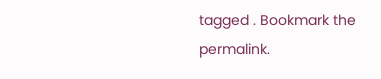tagged . Bookmark the permalink.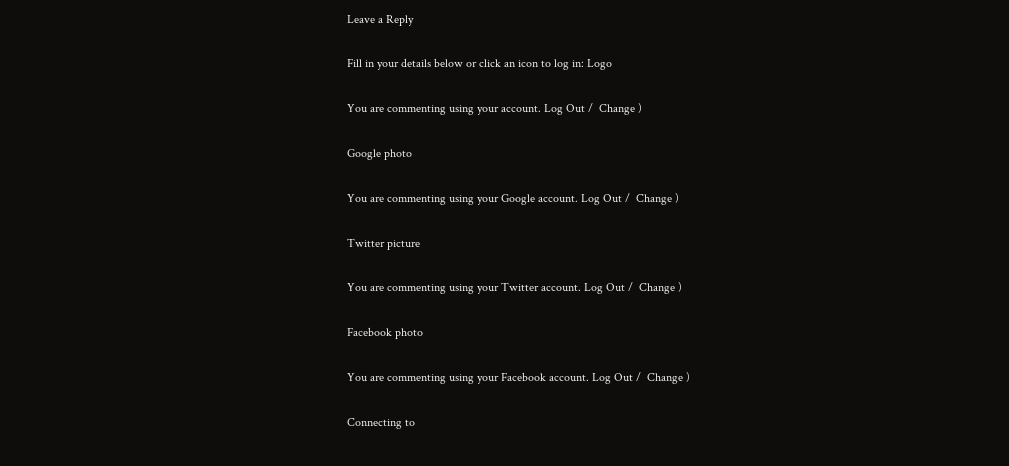Leave a Reply

Fill in your details below or click an icon to log in: Logo

You are commenting using your account. Log Out /  Change )

Google photo

You are commenting using your Google account. Log Out /  Change )

Twitter picture

You are commenting using your Twitter account. Log Out /  Change )

Facebook photo

You are commenting using your Facebook account. Log Out /  Change )

Connecting to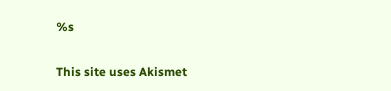%s

This site uses Akismet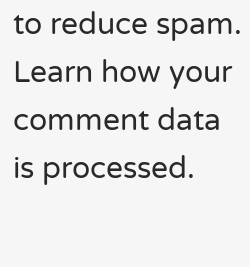to reduce spam. Learn how your comment data is processed.